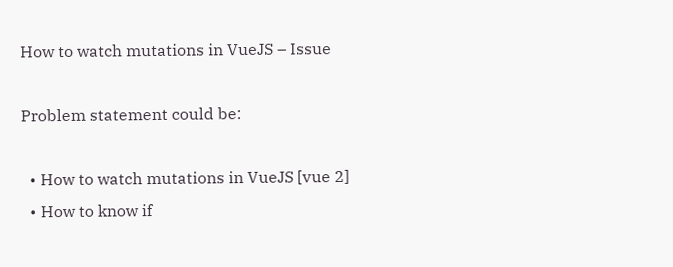How to watch mutations in VueJS – Issue

Problem statement could be:

  • How to watch mutations in VueJS [vue 2]
  • How to know if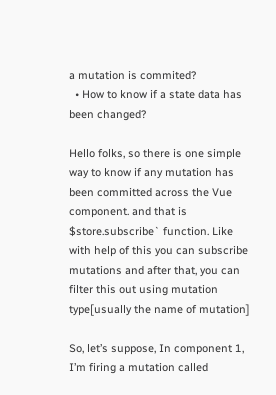a mutation is commited?
  • How to know if a state data has been changed?

Hello folks, so there is one simple way to know if any mutation has been committed across the Vue component. and that is $store.subscribe` function. Like with help of this you can subscribe mutations and after that, you can filter this out using mutation type[usually the name of mutation]

So, let’s suppose, In component 1, I’m firing a mutation called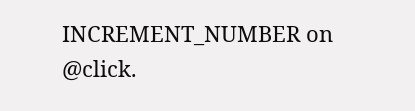INCREMENT_NUMBER on @click.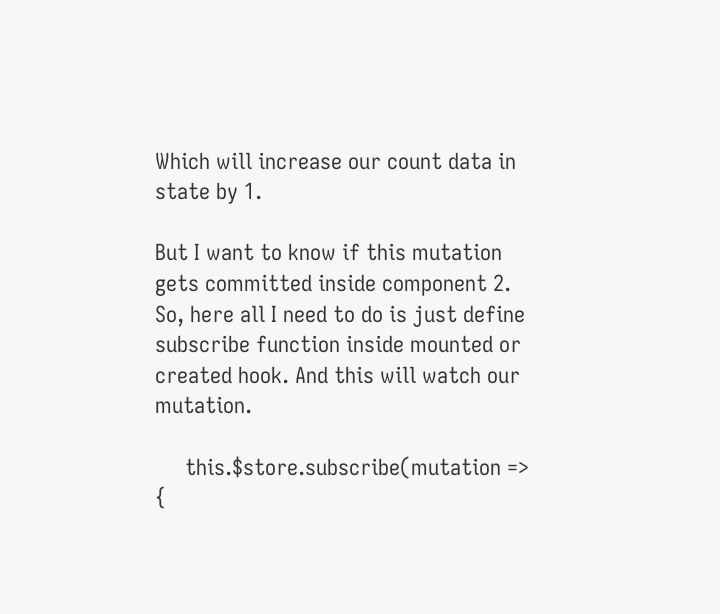Which will increase our count data in state by 1.

But I want to know if this mutation gets committed inside component 2. So, here all I need to do is just define subscribe function inside mounted or created hook. And this will watch our mutation.

     this.$store.subscribe(mutation => {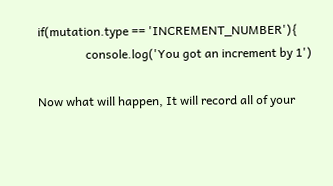if(mutation.type == 'INCREMENT_NUMBER'){
                console.log('You got an increment by 1')

Now what will happen, It will record all of your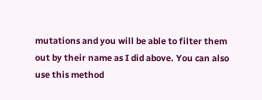mutations and you will be able to filter them out by their name as I did above. You can also use this method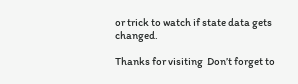or trick to watch if state data gets changed.

Thanks for visiting  Don’t forget to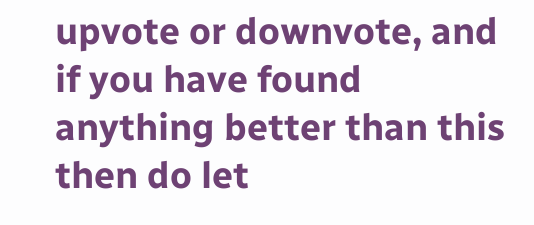upvote or downvote, and if you have found anything better than this then do let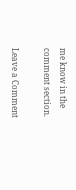me know in the comment section.

Leave a Comment